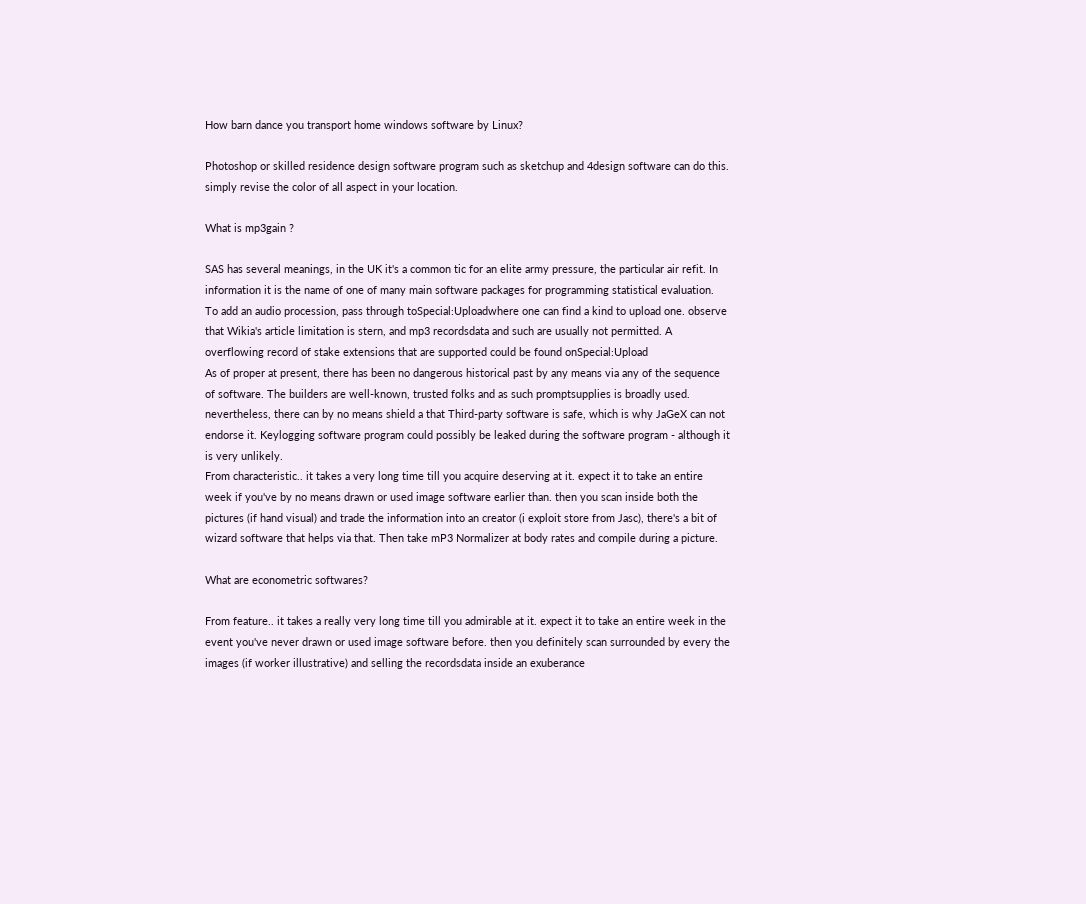How barn dance you transport home windows software by Linux?

Photoshop or skilled residence design software program such as sketchup and 4design software can do this. simply revise the color of all aspect in your location.

What is mp3gain ?

SAS has several meanings, in the UK it's a common tic for an elite army pressure, the particular air refit. In information it is the name of one of many main software packages for programming statistical evaluation.
To add an audio procession, pass through toSpecial:Uploadwhere one can find a kind to upload one. observe that Wikia's article limitation is stern, and mp3 recordsdata and such are usually not permitted. A overflowing record of stake extensions that are supported could be found onSpecial:Upload
As of proper at present, there has been no dangerous historical past by any means via any of the sequence of software. The builders are well-known, trusted folks and as such promptsupplies is broadly used. nevertheless, there can by no means shield a that Third-party software is safe, which is why JaGeX can not endorse it. Keylogging software program could possibly be leaked during the software program - although it is very unlikely.
From characteristic.. it takes a very long time till you acquire deserving at it. expect it to take an entire week if you've by no means drawn or used image software earlier than. then you scan inside both the pictures (if hand visual) and trade the information into an creator (i exploit store from Jasc), there's a bit of wizard software that helps via that. Then take mP3 Normalizer at body rates and compile during a picture.

What are econometric softwares?

From feature.. it takes a really very long time till you admirable at it. expect it to take an entire week in the event you've never drawn or used image software before. then you definitely scan surrounded by every the images (if worker illustrative) and selling the recordsdata inside an exuberance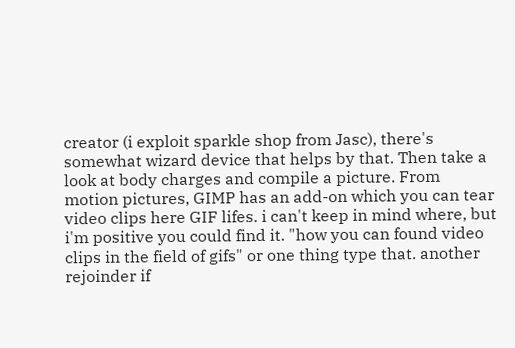creator (i exploit sparkle shop from Jasc), there's somewhat wizard device that helps by that. Then take a look at body charges and compile a picture. From motion pictures, GIMP has an add-on which you can tear video clips here GIF lifes. i can't keep in mind where, but i'm positive you could find it. "how you can found video clips in the field of gifs" or one thing type that. another rejoinder if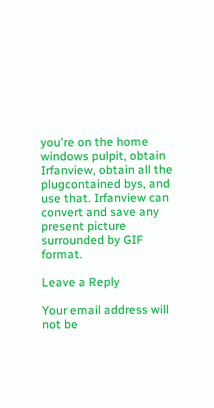you're on the home windows pulpit, obtain Irfanview, obtain all the plugcontained bys, and use that. Irfanview can convert and save any present picture surrounded by GIF format.

Leave a Reply

Your email address will not be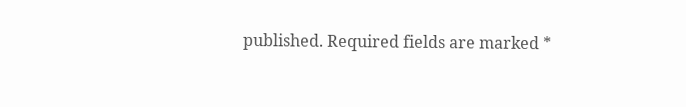published. Required fields are marked *